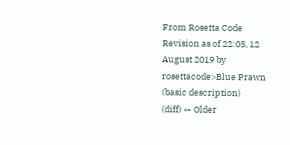From Rosetta Code
Revision as of 22:05, 12 August 2019 by rosettacode>Blue Prawn (basic description)
(diff) ← Older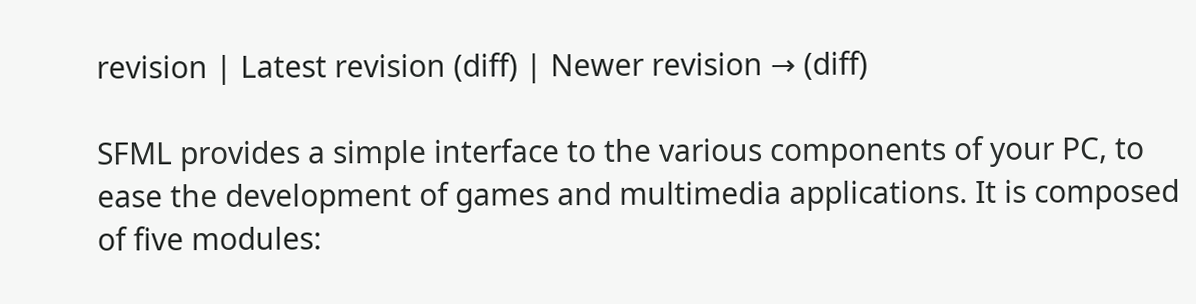revision | Latest revision (diff) | Newer revision → (diff)

SFML provides a simple interface to the various components of your PC, to ease the development of games and multimedia applications. It is composed of five modules: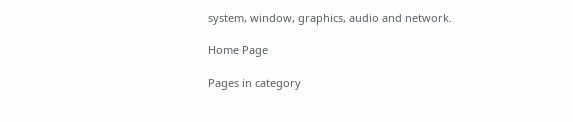system, window, graphics, audio and network.

Home Page

Pages in category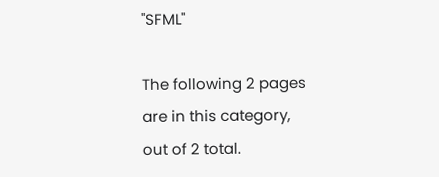"SFML"

The following 2 pages are in this category, out of 2 total.